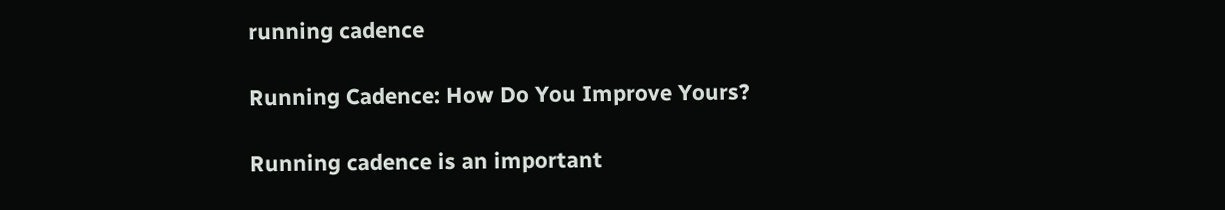running cadence

Running Cadence: How Do You Improve Yours?

Running cadence is an important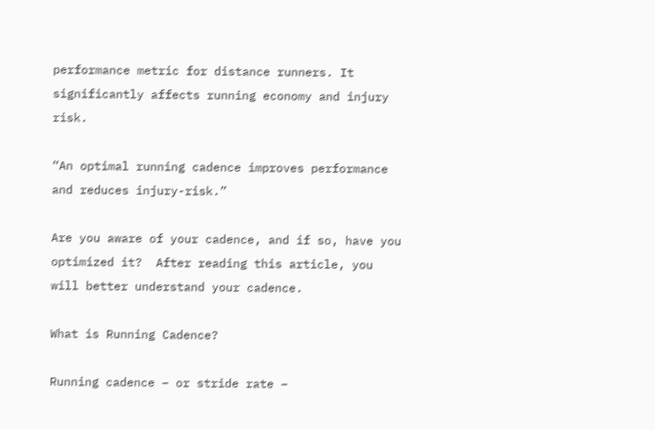performance metric for distance runners. It significantly affects running economy and injury risk.

“An optimal running cadence improves performance and reduces injury-risk.”

Are you aware of your cadence, and if so, have you optimized it?  After reading this article, you will better understand your cadence.

What is Running Cadence?

Running cadence – or stride rate –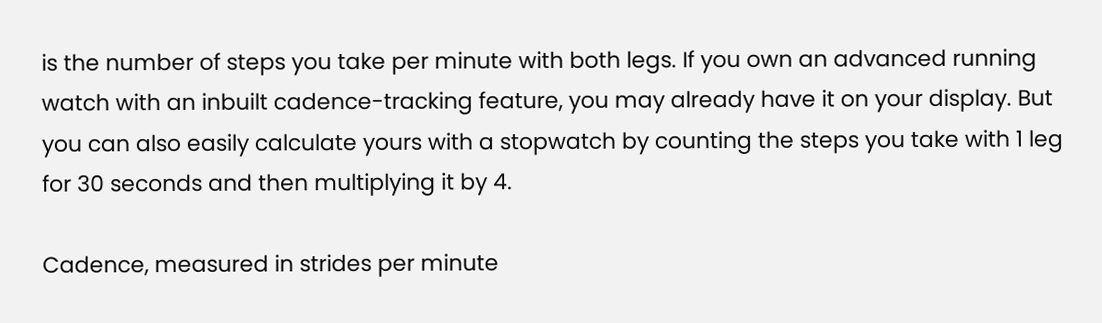is the number of steps you take per minute with both legs. If you own an advanced running watch with an inbuilt cadence-tracking feature, you may already have it on your display. But you can also easily calculate yours with a stopwatch by counting the steps you take with 1 leg for 30 seconds and then multiplying it by 4.

Cadence, measured in strides per minute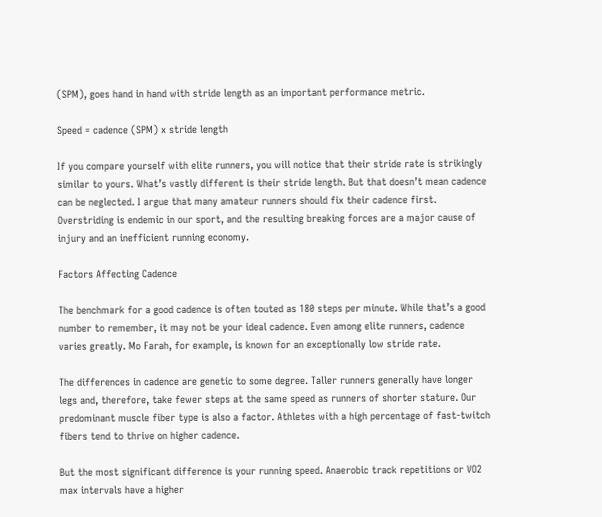(SPM), goes hand in hand with stride length as an important performance metric.

Speed = cadence (SPM) x stride length

If you compare yourself with elite runners, you will notice that their stride rate is strikingly similar to yours. What’s vastly different is their stride length. But that doesn’t mean cadence can be neglected. I argue that many amateur runners should fix their cadence first. Overstriding is endemic in our sport, and the resulting breaking forces are a major cause of injury and an inefficient running economy.

Factors Affecting Cadence

The benchmark for a good cadence is often touted as 180 steps per minute. While that’s a good number to remember, it may not be your ideal cadence. Even among elite runners, cadence varies greatly. Mo Farah, for example, is known for an exceptionally low stride rate.

The differences in cadence are genetic to some degree. Taller runners generally have longer legs and, therefore, take fewer steps at the same speed as runners of shorter stature. Our predominant muscle fiber type is also a factor. Athletes with a high percentage of fast-twitch fibers tend to thrive on higher cadence.

But the most significant difference is your running speed. Anaerobic track repetitions or VO2 max intervals have a higher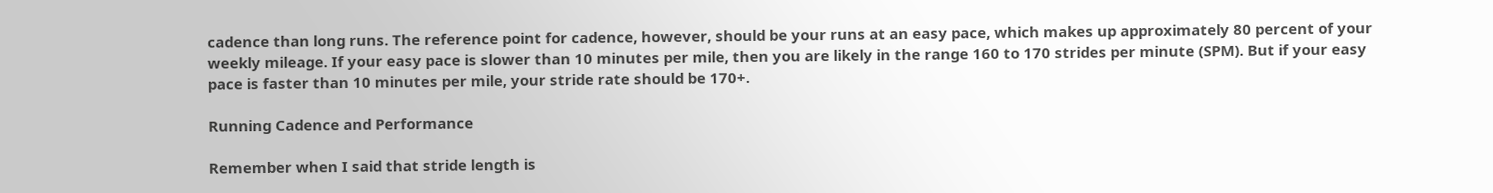cadence than long runs. The reference point for cadence, however, should be your runs at an easy pace, which makes up approximately 80 percent of your weekly mileage. If your easy pace is slower than 10 minutes per mile, then you are likely in the range 160 to 170 strides per minute (SPM). But if your easy pace is faster than 10 minutes per mile, your stride rate should be 170+.

Running Cadence and Performance

Remember when I said that stride length is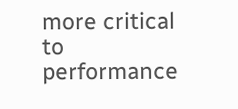more critical to performance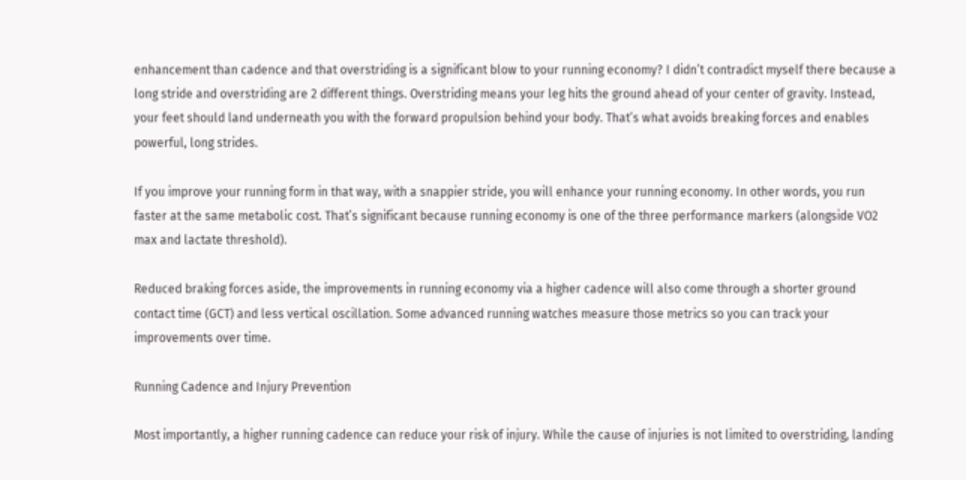enhancement than cadence and that overstriding is a significant blow to your running economy? I didn’t contradict myself there because a long stride and overstriding are 2 different things. Overstriding means your leg hits the ground ahead of your center of gravity. Instead, your feet should land underneath you with the forward propulsion behind your body. That’s what avoids breaking forces and enables powerful, long strides.

If you improve your running form in that way, with a snappier stride, you will enhance your running economy. In other words, you run faster at the same metabolic cost. That’s significant because running economy is one of the three performance markers (alongside VO2 max and lactate threshold).

Reduced braking forces aside, the improvements in running economy via a higher cadence will also come through a shorter ground contact time (GCT) and less vertical oscillation. Some advanced running watches measure those metrics so you can track your improvements over time.

Running Cadence and Injury Prevention

Most importantly, a higher running cadence can reduce your risk of injury. While the cause of injuries is not limited to overstriding, landing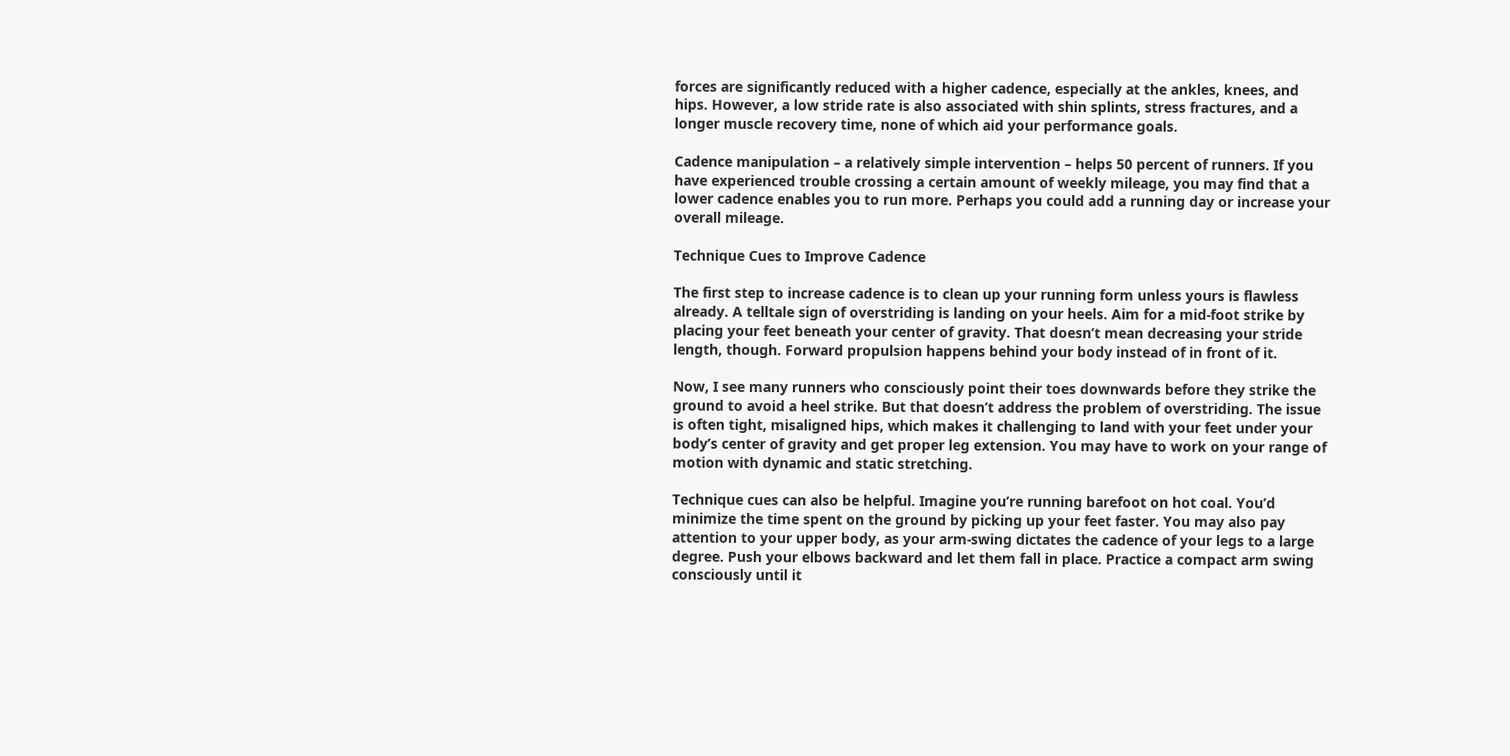forces are significantly reduced with a higher cadence, especially at the ankles, knees, and hips. However, a low stride rate is also associated with shin splints, stress fractures, and a longer muscle recovery time, none of which aid your performance goals.

Cadence manipulation – a relatively simple intervention – helps 50 percent of runners. If you have experienced trouble crossing a certain amount of weekly mileage, you may find that a lower cadence enables you to run more. Perhaps you could add a running day or increase your overall mileage.

Technique Cues to Improve Cadence

The first step to increase cadence is to clean up your running form unless yours is flawless already. A telltale sign of overstriding is landing on your heels. Aim for a mid-foot strike by placing your feet beneath your center of gravity. That doesn’t mean decreasing your stride length, though. Forward propulsion happens behind your body instead of in front of it.

Now, I see many runners who consciously point their toes downwards before they strike the ground to avoid a heel strike. But that doesn’t address the problem of overstriding. The issue is often tight, misaligned hips, which makes it challenging to land with your feet under your body’s center of gravity and get proper leg extension. You may have to work on your range of motion with dynamic and static stretching.

Technique cues can also be helpful. Imagine you’re running barefoot on hot coal. You’d minimize the time spent on the ground by picking up your feet faster. You may also pay attention to your upper body, as your arm-swing dictates the cadence of your legs to a large degree. Push your elbows backward and let them fall in place. Practice a compact arm swing consciously until it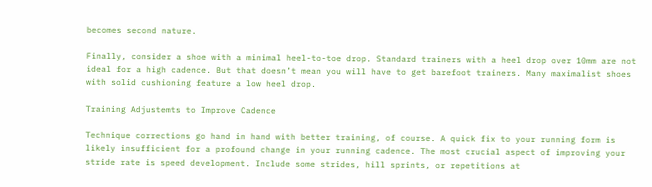becomes second nature.

Finally, consider a shoe with a minimal heel-to-toe drop. Standard trainers with a heel drop over 10mm are not ideal for a high cadence. But that doesn’t mean you will have to get barefoot trainers. Many maximalist shoes with solid cushioning feature a low heel drop.

Training Adjustemts to Improve Cadence

Technique corrections go hand in hand with better training, of course. A quick fix to your running form is likely insufficient for a profound change in your running cadence. The most crucial aspect of improving your stride rate is speed development. Include some strides, hill sprints, or repetitions at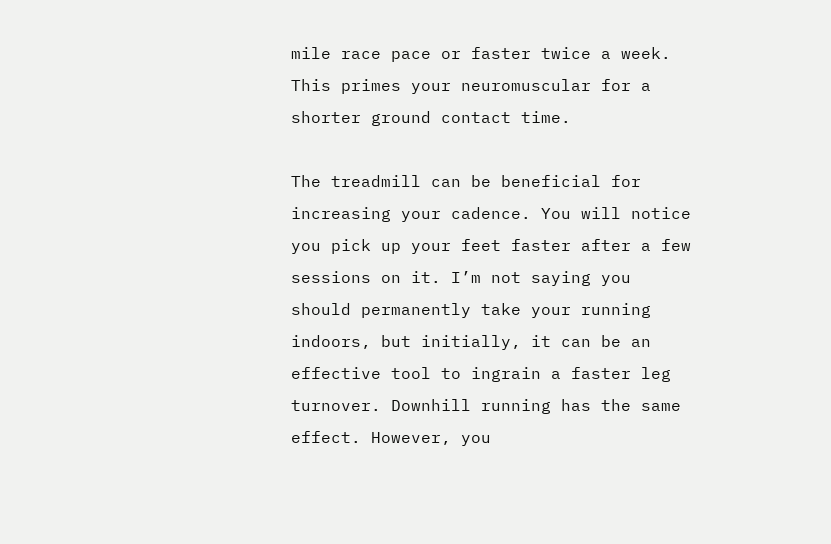mile race pace or faster twice a week. This primes your neuromuscular for a shorter ground contact time.

The treadmill can be beneficial for increasing your cadence. You will notice you pick up your feet faster after a few sessions on it. I’m not saying you should permanently take your running indoors, but initially, it can be an effective tool to ingrain a faster leg turnover. Downhill running has the same effect. However, you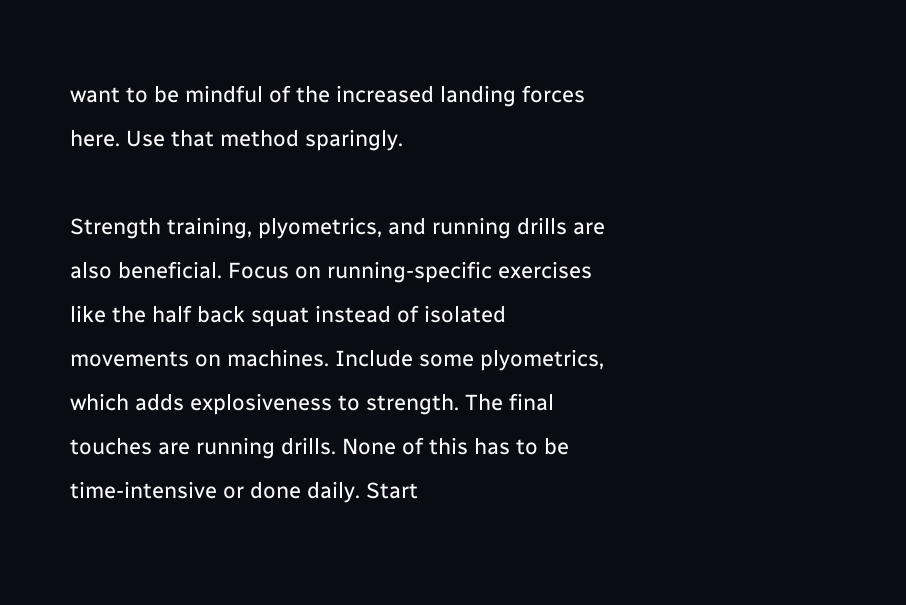want to be mindful of the increased landing forces here. Use that method sparingly.

Strength training, plyometrics, and running drills are also beneficial. Focus on running-specific exercises like the half back squat instead of isolated movements on machines. Include some plyometrics, which adds explosiveness to strength. The final touches are running drills. None of this has to be time-intensive or done daily. Start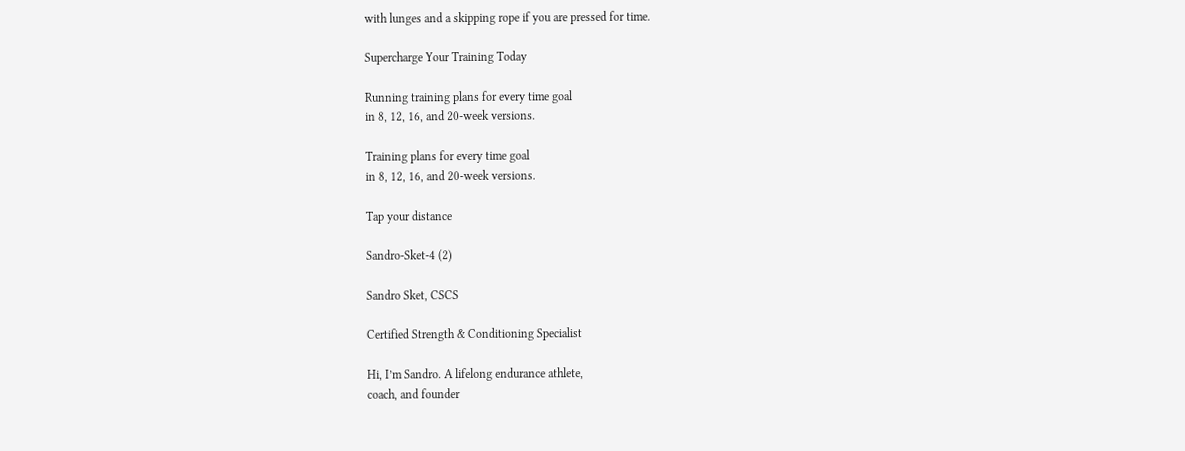with lunges and a skipping rope if you are pressed for time.

Supercharge Your Training Today

Running training plans for every time goal
in 8, 12, 16, and 20-week versions.

Training plans for every time goal
in 8, 12, 16, and 20-week versions.

Tap your distance

Sandro-Sket-4 (2)

Sandro Sket, CSCS

Certified Strength & Conditioning Specialist

Hi, I’m Sandro. A lifelong endurance athlete,
coach, and founder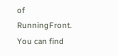of RunningFront.
You can find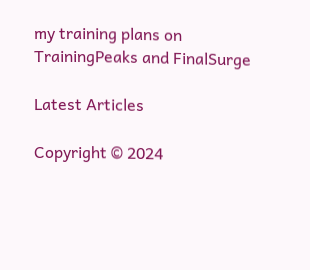my training plans on
TrainingPeaks and FinalSurge

Latest Articles

Copyright © 2024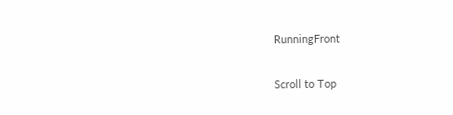RunningFront

Scroll to Top